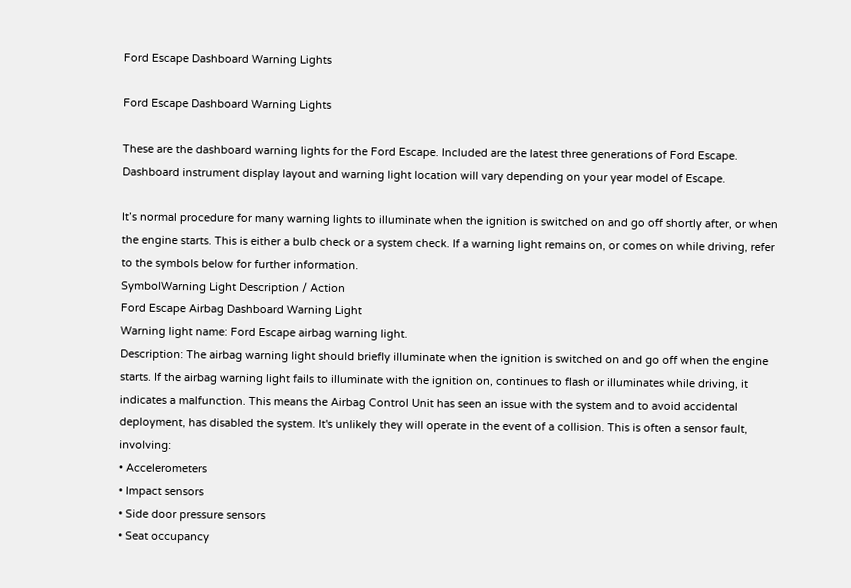Ford Escape Dashboard Warning Lights

Ford Escape Dashboard Warning Lights

These are the dashboard warning lights for the Ford Escape. Included are the latest three generations of Ford Escape. Dashboard instrument display layout and warning light location will vary depending on your year model of Escape.

It’s normal procedure for many warning lights to illuminate when the ignition is switched on and go off shortly after, or when the engine starts. This is either a bulb check or a system check. If a warning light remains on, or comes on while driving, refer to the symbols below for further information.
SymbolWarning Light Description / Action
Ford Escape Airbag Dashboard Warning Light
Warning light name: Ford Escape airbag warning light.
Description: The airbag warning light should briefly illuminate when the ignition is switched on and go off when the engine starts. If the airbag warning light fails to illuminate with the ignition on, continues to flash or illuminates while driving, it indicates a malfunction. This means the Airbag Control Unit has seen an issue with the system and to avoid accidental deployment, has disabled the system. It's unlikely they will operate in the event of a collision. This is often a sensor fault, involving:
• Accelerometers
• Impact sensors
• Side door pressure sensors
• Seat occupancy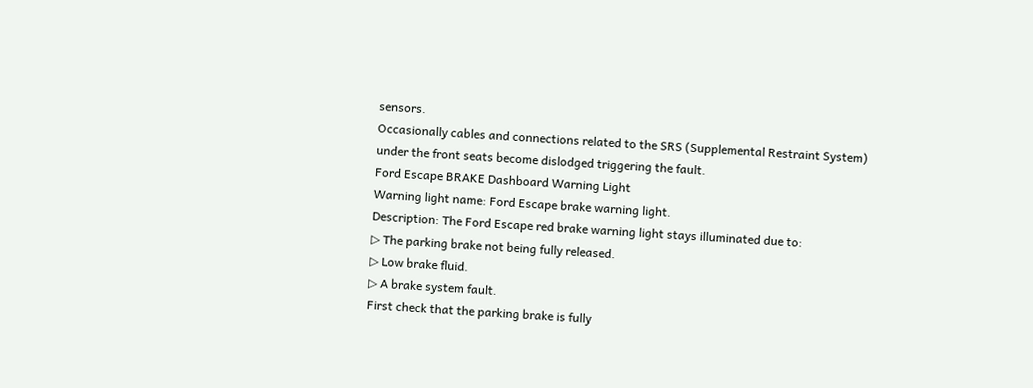sensors.
Occasionally cables and connections related to the SRS (Supplemental Restraint System) under the front seats become dislodged triggering the fault.
Ford Escape BRAKE Dashboard Warning Light
Warning light name: Ford Escape brake warning light.
Description: The Ford Escape red brake warning light stays illuminated due to:
▷ The parking brake not being fully released.
▷ Low brake fluid.
▷ A brake system fault.
First check that the parking brake is fully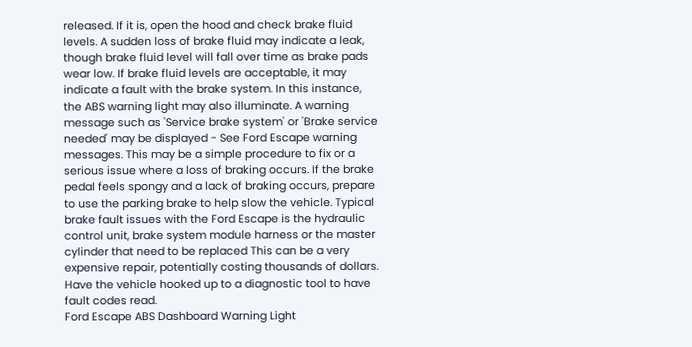released. If it is, open the hood and check brake fluid levels. A sudden loss of brake fluid may indicate a leak, though brake fluid level will fall over time as brake pads wear low. If brake fluid levels are acceptable, it may indicate a fault with the brake system. In this instance, the ABS warning light may also illuminate. A warning message such as 'Service brake system' or 'Brake service needed' may be displayed - See Ford Escape warning messages. This may be a simple procedure to fix or a serious issue where a loss of braking occurs. If the brake pedal feels spongy and a lack of braking occurs, prepare to use the parking brake to help slow the vehicle. Typical brake fault issues with the Ford Escape is the hydraulic control unit, brake system module harness or the master cylinder that need to be replaced This can be a very expensive repair, potentially costing thousands of dollars. Have the vehicle hooked up to a diagnostic tool to have fault codes read.
Ford Escape ABS Dashboard Warning Light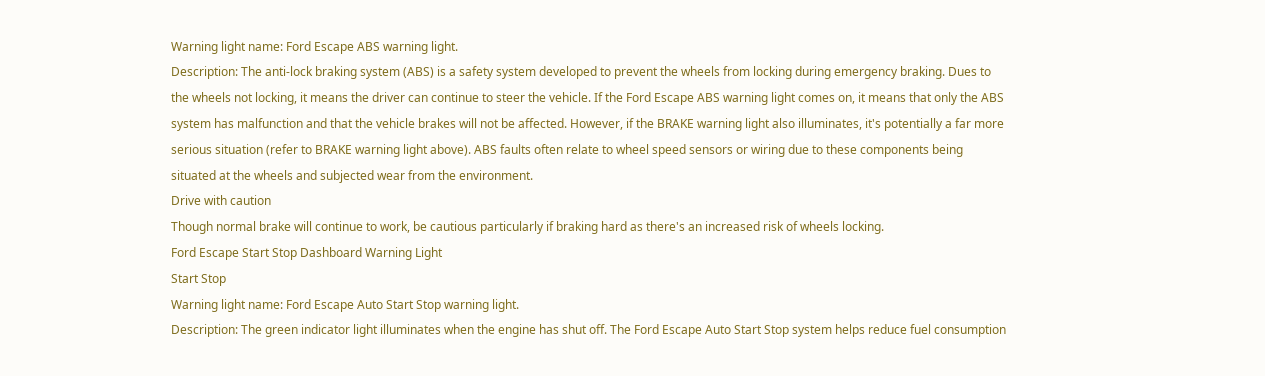Warning light name: Ford Escape ABS warning light.
Description: The anti-lock braking system (ABS) is a safety system developed to prevent the wheels from locking during emergency braking. Dues to the wheels not locking, it means the driver can continue to steer the vehicle. If the Ford Escape ABS warning light comes on, it means that only the ABS system has malfunction and that the vehicle brakes will not be affected. However, if the BRAKE warning light also illuminates, it's potentially a far more serious situation (refer to BRAKE warning light above). ABS faults often relate to wheel speed sensors or wiring due to these components being situated at the wheels and subjected wear from the environment.
Drive with caution
Though normal brake will continue to work, be cautious particularly if braking hard as there's an increased risk of wheels locking.
Ford Escape Start Stop Dashboard Warning Light
Start Stop
Warning light name: Ford Escape Auto Start Stop warning light.
Description: The green indicator light illuminates when the engine has shut off. The Ford Escape Auto Start Stop system helps reduce fuel consumption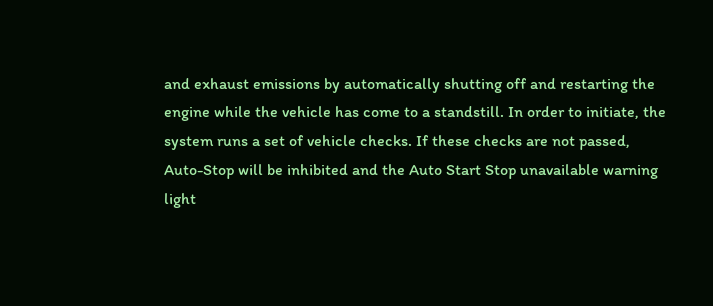and exhaust emissions by automatically shutting off and restarting the engine while the vehicle has come to a standstill. In order to initiate, the system runs a set of vehicle checks. If these checks are not passed, Auto-Stop will be inhibited and the Auto Start Stop unavailable warning light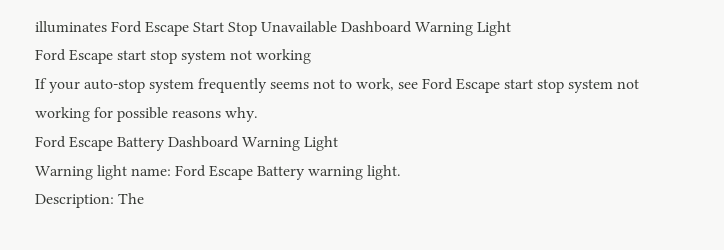illuminates Ford Escape Start Stop Unavailable Dashboard Warning Light
Ford Escape start stop system not working
If your auto-stop system frequently seems not to work, see Ford Escape start stop system not working for possible reasons why.
Ford Escape Battery Dashboard Warning Light
Warning light name: Ford Escape Battery warning light.
Description: The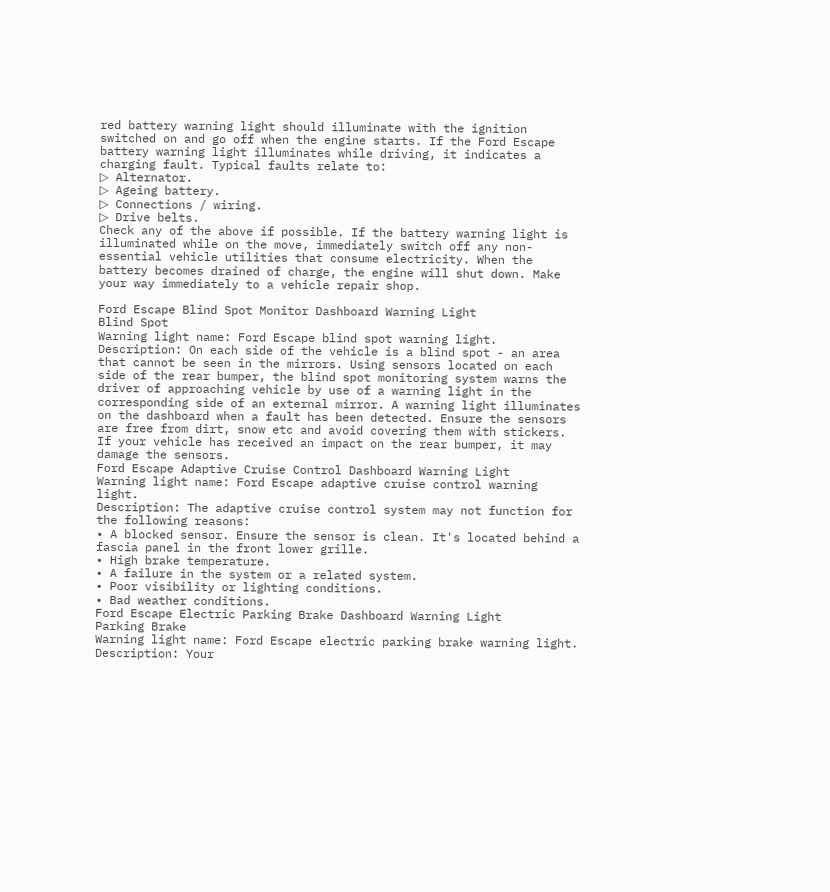red battery warning light should illuminate with the ignition switched on and go off when the engine starts. If the Ford Escape battery warning light illuminates while driving, it indicates a charging fault. Typical faults relate to:
▷ Alternator.
▷ Ageing battery.
▷ Connections / wiring.
▷ Drive belts.
Check any of the above if possible. If the battery warning light is illuminated while on the move, immediately switch off any non-essential vehicle utilities that consume electricity. When the battery becomes drained of charge, the engine will shut down. Make your way immediately to a vehicle repair shop.

Ford Escape Blind Spot Monitor Dashboard Warning Light
Blind Spot
Warning light name: Ford Escape blind spot warning light.
Description: On each side of the vehicle is a blind spot - an area that cannot be seen in the mirrors. Using sensors located on each side of the rear bumper, the blind spot monitoring system warns the driver of approaching vehicle by use of a warning light in the corresponding side of an external mirror. A warning light illuminates on the dashboard when a fault has been detected. Ensure the sensors are free from dirt, snow etc and avoid covering them with stickers. If your vehicle has received an impact on the rear bumper, it may damage the sensors.
Ford Escape Adaptive Cruise Control Dashboard Warning Light
Warning light name: Ford Escape adaptive cruise control warning light.
Description: The adaptive cruise control system may not function for the following reasons:
• A blocked sensor. Ensure the sensor is clean. It's located behind a fascia panel in the front lower grille.
• High brake temperature.
• A failure in the system or a related system.
• Poor visibility or lighting conditions.
• Bad weather conditions.
Ford Escape Electric Parking Brake Dashboard Warning Light
Parking Brake
Warning light name: Ford Escape electric parking brake warning light.
Description: Your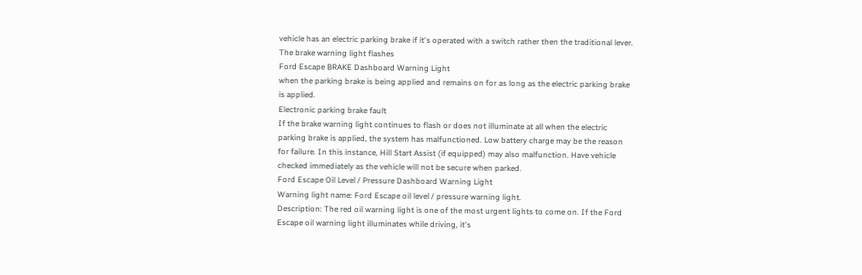vehicle has an electric parking brake if it's operated with a switch rather then the traditional lever. The brake warning light flashes
Ford Escape BRAKE Dashboard Warning Light
when the parking brake is being applied and remains on for as long as the electric parking brake is applied.
Electronic parking brake fault
If the brake warning light continues to flash or does not illuminate at all when the electric parking brake is applied, the system has malfunctioned. Low battery charge may be the reason for failure. In this instance, Hill Start Assist (if equipped) may also malfunction. Have vehicle checked immediately as the vehicle will not be secure when parked.
Ford Escape Oil Level / Pressure Dashboard Warning Light
Warning light name: Ford Escape oil level / pressure warning light.
Description: The red oil warning light is one of the most urgent lights to come on. If the Ford Escape oil warning light illuminates while driving, it's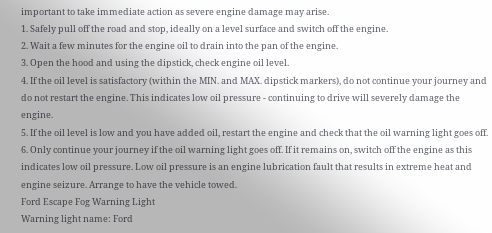important to take immediate action as severe engine damage may arise.
1. Safely pull off the road and stop, ideally on a level surface and switch off the engine.
2. Wait a few minutes for the engine oil to drain into the pan of the engine.
3. Open the hood and using the dipstick, check engine oil level.
4. If the oil level is satisfactory (within the MIN. and MAX. dipstick markers), do not continue your journey and do not restart the engine. This indicates low oil pressure - continuing to drive will severely damage the engine.
5. If the oil level is low and you have added oil, restart the engine and check that the oil warning light goes off.
6. Only continue your journey if the oil warning light goes off. If it remains on, switch off the engine as this indicates low oil pressure. Low oil pressure is an engine lubrication fault that results in extreme heat and engine seizure. Arrange to have the vehicle towed.
Ford Escape Fog Warning Light
Warning light name: Ford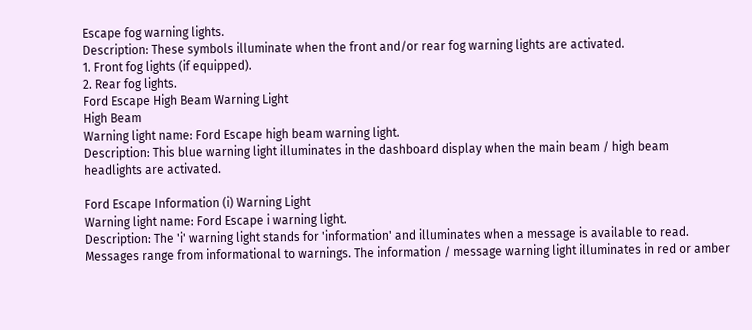Escape fog warning lights.
Description: These symbols illuminate when the front and/or rear fog warning lights are activated.
1. Front fog lights (if equipped).
2. Rear fog lights.
Ford Escape High Beam Warning Light
High Beam
Warning light name: Ford Escape high beam warning light.
Description: This blue warning light illuminates in the dashboard display when the main beam / high beam headlights are activated.

Ford Escape Information (i) Warning Light
Warning light name: Ford Escape i warning light.
Description: The 'i' warning light stands for 'information' and illuminates when a message is available to read. Messages range from informational to warnings. The information / message warning light illuminates in red or amber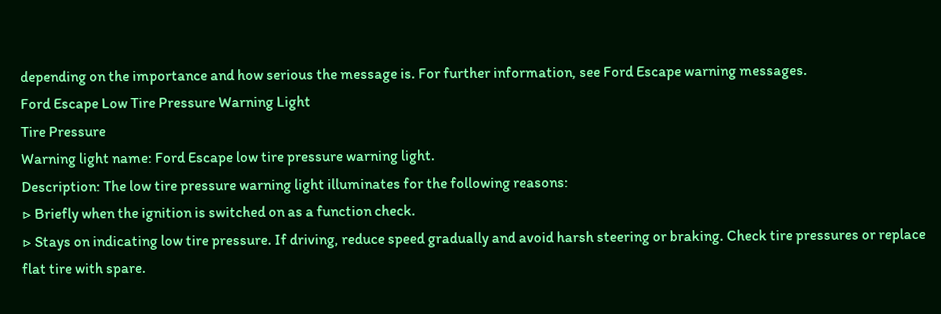depending on the importance and how serious the message is. For further information, see Ford Escape warning messages.
Ford Escape Low Tire Pressure Warning Light
Tire Pressure
Warning light name: Ford Escape low tire pressure warning light.
Description: The low tire pressure warning light illuminates for the following reasons:
▷ Briefly when the ignition is switched on as a function check.
▷ Stays on indicating low tire pressure. If driving, reduce speed gradually and avoid harsh steering or braking. Check tire pressures or replace flat tire with spare.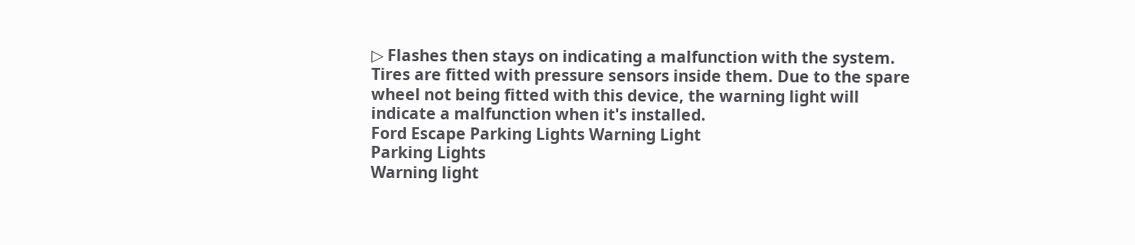▷ Flashes then stays on indicating a malfunction with the system. Tires are fitted with pressure sensors inside them. Due to the spare wheel not being fitted with this device, the warning light will indicate a malfunction when it's installed.
Ford Escape Parking Lights Warning Light
Parking Lights
Warning light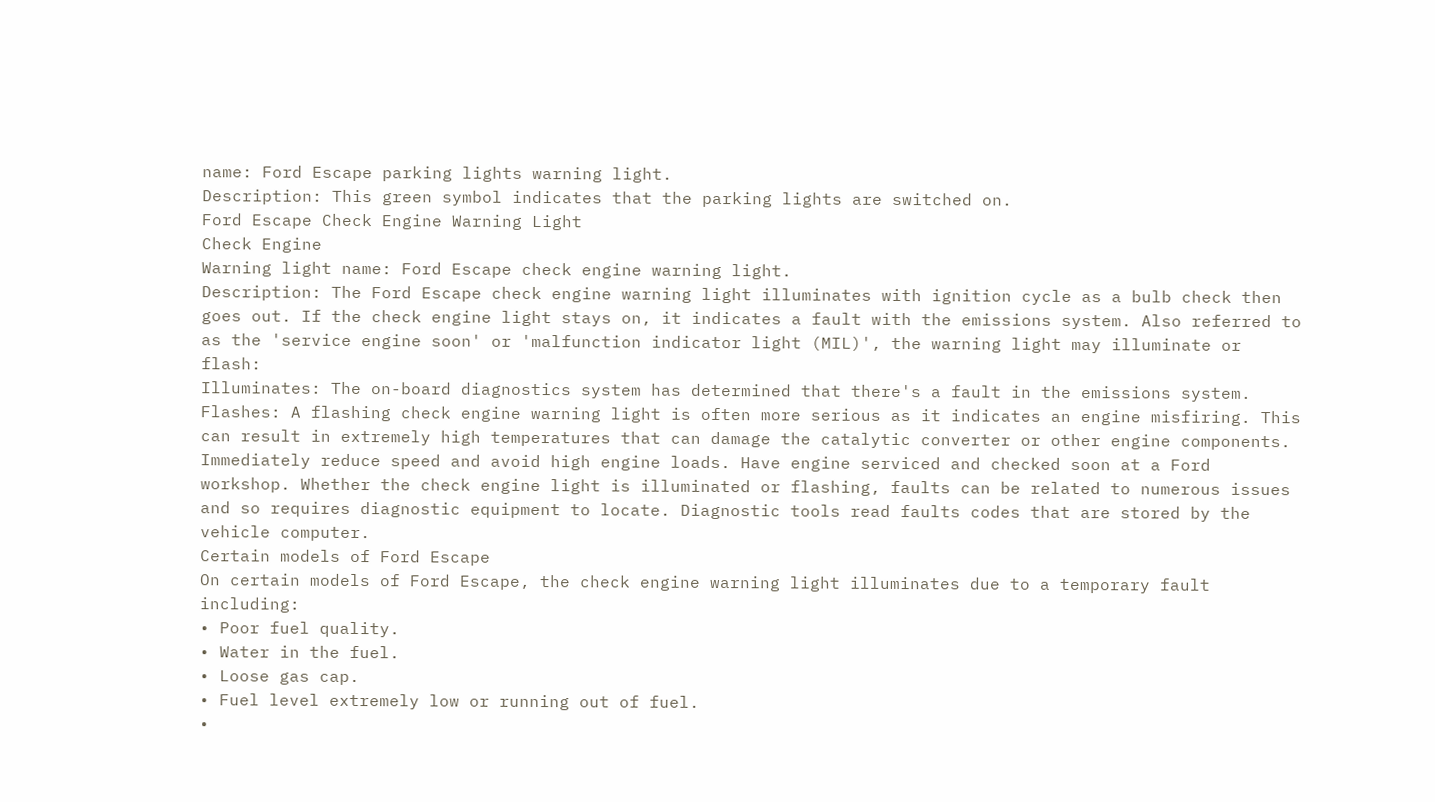name: Ford Escape parking lights warning light.
Description: This green symbol indicates that the parking lights are switched on.
Ford Escape Check Engine Warning Light
Check Engine
Warning light name: Ford Escape check engine warning light.
Description: The Ford Escape check engine warning light illuminates with ignition cycle as a bulb check then goes out. If the check engine light stays on, it indicates a fault with the emissions system. Also referred to as the 'service engine soon' or 'malfunction indicator light (MIL)', the warning light may illuminate or flash:
Illuminates: The on-board diagnostics system has determined that there's a fault in the emissions system.
Flashes: A flashing check engine warning light is often more serious as it indicates an engine misfiring. This can result in extremely high temperatures that can damage the catalytic converter or other engine components. Immediately reduce speed and avoid high engine loads. Have engine serviced and checked soon at a Ford workshop. Whether the check engine light is illuminated or flashing, faults can be related to numerous issues and so requires diagnostic equipment to locate. Diagnostic tools read faults codes that are stored by the vehicle computer.
Certain models of Ford Escape
On certain models of Ford Escape, the check engine warning light illuminates due to a temporary fault including:
• Poor fuel quality.
• Water in the fuel.
• Loose gas cap.
• Fuel level extremely low or running out of fuel.
•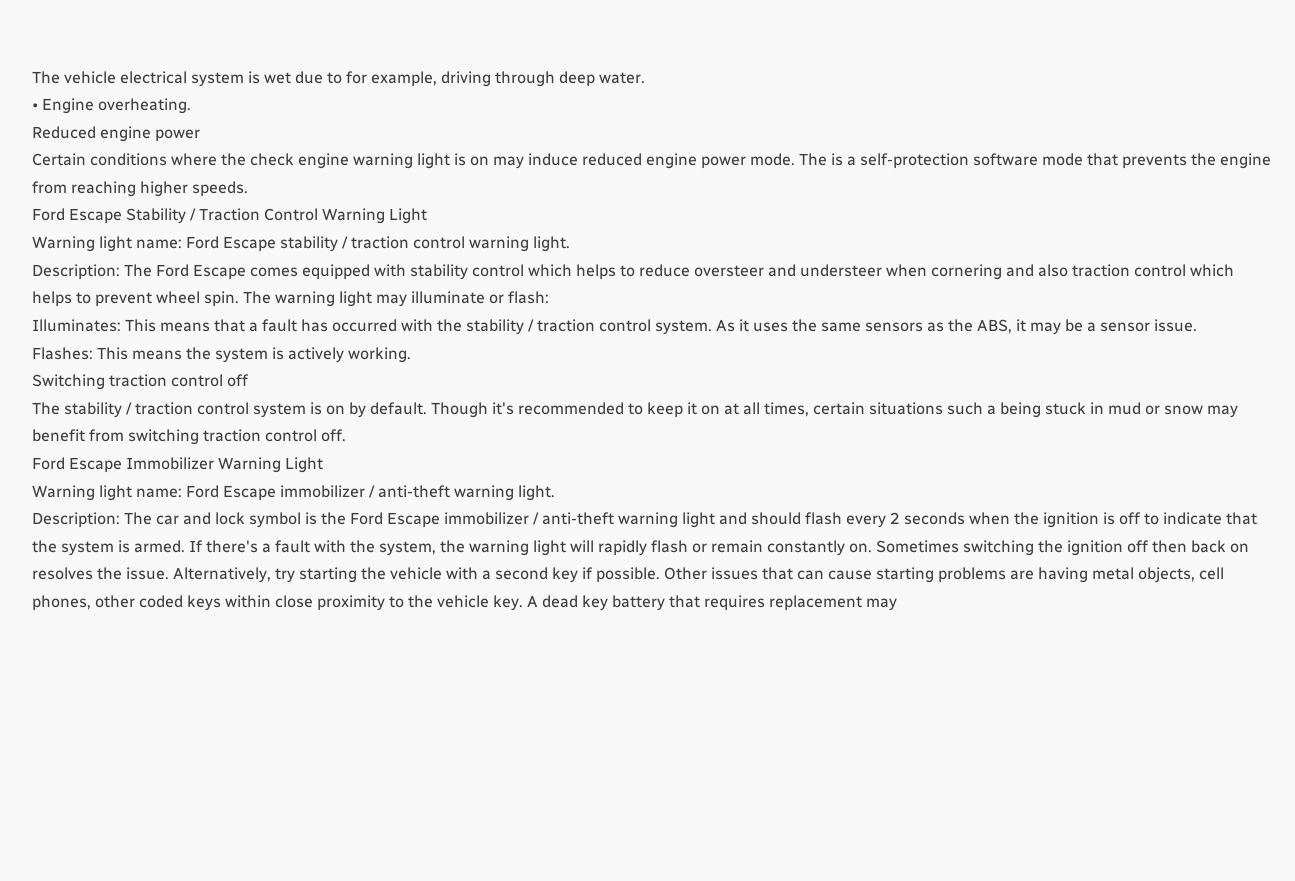The vehicle electrical system is wet due to for example, driving through deep water.
• Engine overheating.
Reduced engine power
Certain conditions where the check engine warning light is on may induce reduced engine power mode. The is a self-protection software mode that prevents the engine from reaching higher speeds.
Ford Escape Stability / Traction Control Warning Light
Warning light name: Ford Escape stability / traction control warning light.
Description: The Ford Escape comes equipped with stability control which helps to reduce oversteer and understeer when cornering and also traction control which helps to prevent wheel spin. The warning light may illuminate or flash:
Illuminates: This means that a fault has occurred with the stability / traction control system. As it uses the same sensors as the ABS, it may be a sensor issue.
Flashes: This means the system is actively working.
Switching traction control off
The stability / traction control system is on by default. Though it's recommended to keep it on at all times, certain situations such a being stuck in mud or snow may benefit from switching traction control off.
Ford Escape Immobilizer Warning Light
Warning light name: Ford Escape immobilizer / anti-theft warning light.
Description: The car and lock symbol is the Ford Escape immobilizer / anti-theft warning light and should flash every 2 seconds when the ignition is off to indicate that the system is armed. If there's a fault with the system, the warning light will rapidly flash or remain constantly on. Sometimes switching the ignition off then back on resolves the issue. Alternatively, try starting the vehicle with a second key if possible. Other issues that can cause starting problems are having metal objects, cell phones, other coded keys within close proximity to the vehicle key. A dead key battery that requires replacement may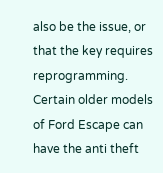also be the issue, or that the key requires reprogramming. Certain older models of Ford Escape can have the anti theft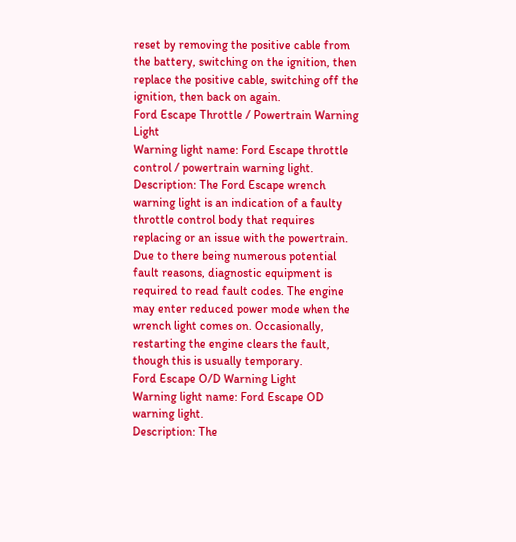reset by removing the positive cable from the battery, switching on the ignition, then replace the positive cable, switching off the ignition, then back on again.
Ford Escape Throttle / Powertrain Warning Light
Warning light name: Ford Escape throttle control / powertrain warning light.
Description: The Ford Escape wrench warning light is an indication of a faulty throttle control body that requires replacing or an issue with the powertrain. Due to there being numerous potential fault reasons, diagnostic equipment is required to read fault codes. The engine may enter reduced power mode when the wrench light comes on. Occasionally, restarting the engine clears the fault, though this is usually temporary.
Ford Escape O/D Warning Light
Warning light name: Ford Escape OD warning light.
Description: The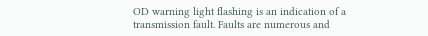OD warning light flashing is an indication of a transmission fault. Faults are numerous and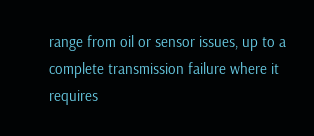range from oil or sensor issues, up to a complete transmission failure where it requires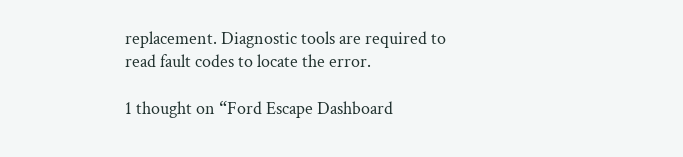replacement. Diagnostic tools are required to read fault codes to locate the error.

1 thought on “Ford Escape Dashboard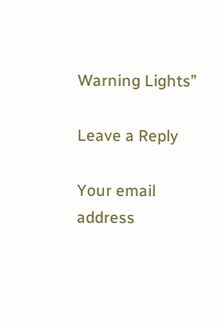Warning Lights”

Leave a Reply

Your email address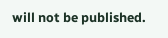will not be published.